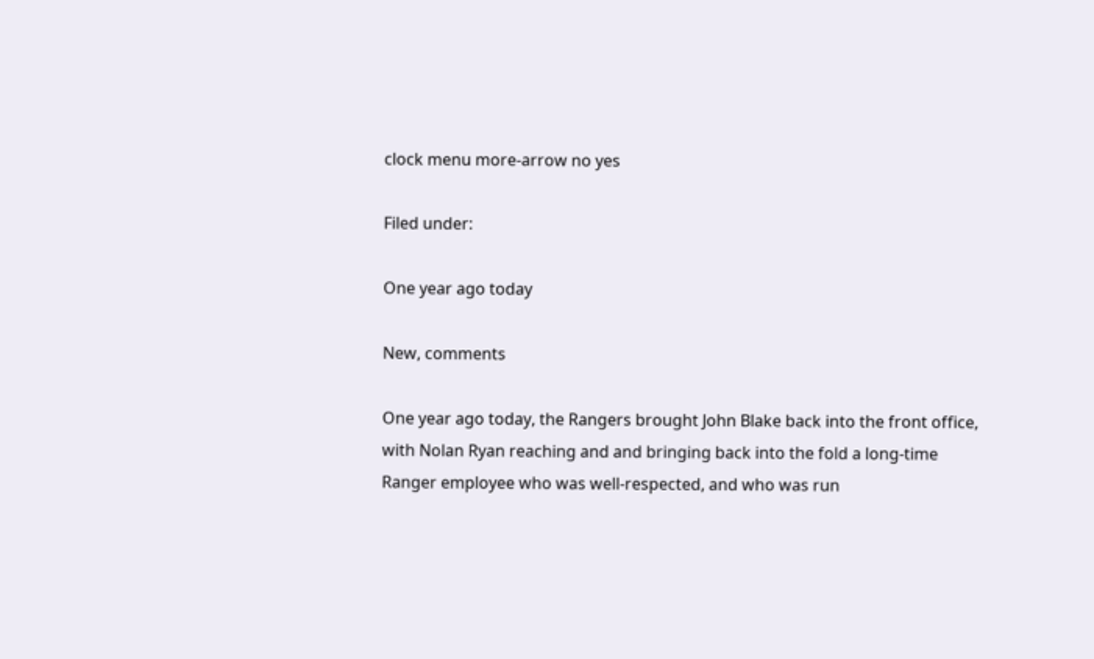clock menu more-arrow no yes

Filed under:

One year ago today

New, comments

One year ago today, the Rangers brought John Blake back into the front office, with Nolan Ryan reaching and and bringing back into the fold a long-time Ranger employee who was well-respected, and who was run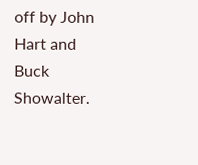off by John Hart and Buck Showalter.